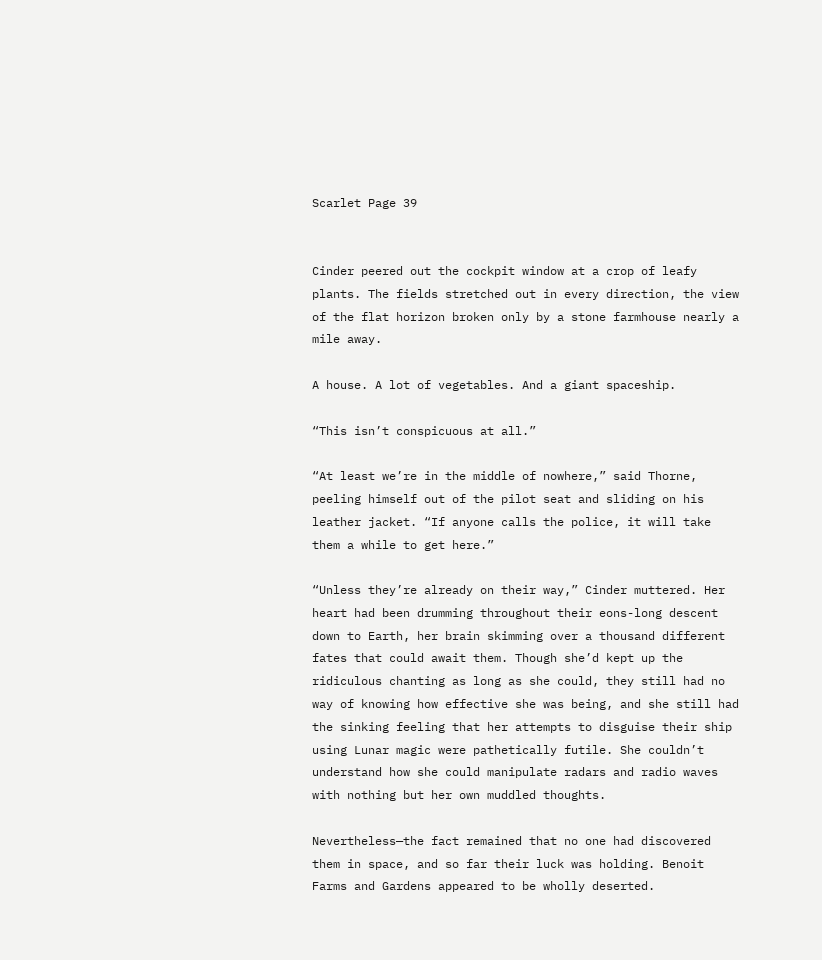Scarlet Page 39


Cinder peered out the cockpit window at a crop of leafy plants. The fields stretched out in every direction, the view of the flat horizon broken only by a stone farmhouse nearly a mile away.

A house. A lot of vegetables. And a giant spaceship.

“This isn’t conspicuous at all.”

“At least we’re in the middle of nowhere,” said Thorne, peeling himself out of the pilot seat and sliding on his leather jacket. “If anyone calls the police, it will take them a while to get here.”

“Unless they’re already on their way,” Cinder muttered. Her heart had been drumming throughout their eons-long descent down to Earth, her brain skimming over a thousand different fates that could await them. Though she’d kept up the ridiculous chanting as long as she could, they still had no way of knowing how effective she was being, and she still had the sinking feeling that her attempts to disguise their ship using Lunar magic were pathetically futile. She couldn’t understand how she could manipulate radars and radio waves with nothing but her own muddled thoughts.

Nevertheless—the fact remained that no one had discovered them in space, and so far their luck was holding. Benoit Farms and Gardens appeared to be wholly deserted.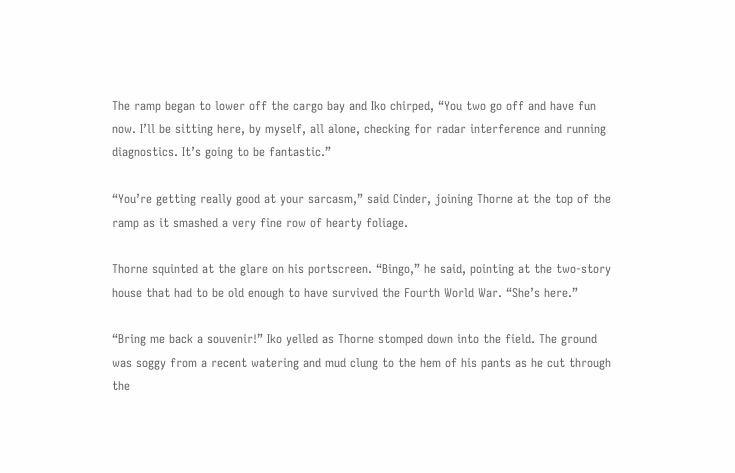The ramp began to lower off the cargo bay and Iko chirped, “You two go off and have fun now. I’ll be sitting here, by myself, all alone, checking for radar interference and running diagnostics. It’s going to be fantastic.”

“You’re getting really good at your sarcasm,” said Cinder, joining Thorne at the top of the ramp as it smashed a very fine row of hearty foliage.

Thorne squinted at the glare on his portscreen. “Bingo,” he said, pointing at the two-story house that had to be old enough to have survived the Fourth World War. “She’s here.”

“Bring me back a souvenir!” Iko yelled as Thorne stomped down into the field. The ground was soggy from a recent watering and mud clung to the hem of his pants as he cut through the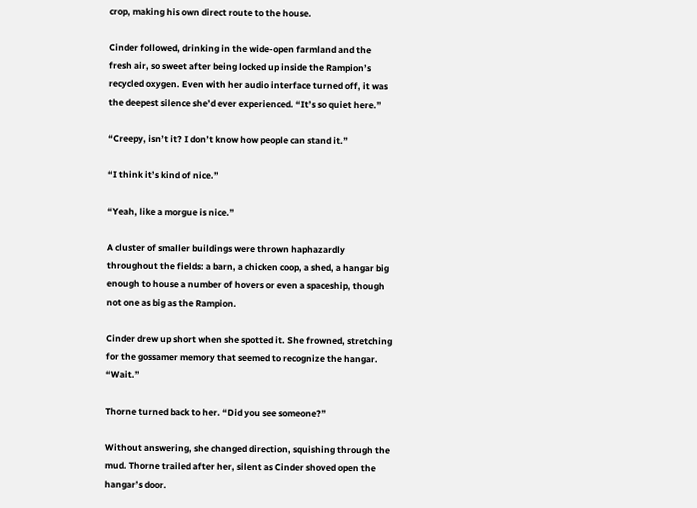crop, making his own direct route to the house.

Cinder followed, drinking in the wide-open farmland and the fresh air, so sweet after being locked up inside the Rampion’s recycled oxygen. Even with her audio interface turned off, it was the deepest silence she’d ever experienced. “It’s so quiet here.”

“Creepy, isn’t it? I don’t know how people can stand it.”

“I think it’s kind of nice.”

“Yeah, like a morgue is nice.”

A cluster of smaller buildings were thrown haphazardly throughout the fields: a barn, a chicken coop, a shed, a hangar big enough to house a number of hovers or even a spaceship, though not one as big as the Rampion.

Cinder drew up short when she spotted it. She frowned, stretching for the gossamer memory that seemed to recognize the hangar. “Wait.”

Thorne turned back to her. “Did you see someone?”

Without answering, she changed direction, squishing through the mud. Thorne trailed after her, silent as Cinder shoved open the hangar’s door.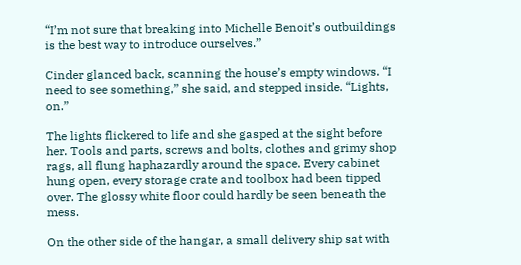“I’m not sure that breaking into Michelle Benoit’s outbuildings is the best way to introduce ourselves.”

Cinder glanced back, scanning the house’s empty windows. “I need to see something,” she said, and stepped inside. “Lights, on.”

The lights flickered to life and she gasped at the sight before her. Tools and parts, screws and bolts, clothes and grimy shop rags, all flung haphazardly around the space. Every cabinet hung open, every storage crate and toolbox had been tipped over. The glossy white floor could hardly be seen beneath the mess.

On the other side of the hangar, a small delivery ship sat with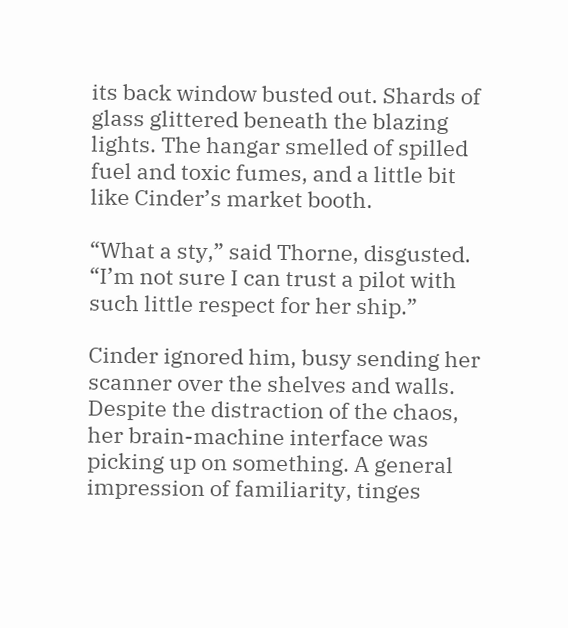its back window busted out. Shards of glass glittered beneath the blazing lights. The hangar smelled of spilled fuel and toxic fumes, and a little bit like Cinder’s market booth.

“What a sty,” said Thorne, disgusted. “I’m not sure I can trust a pilot with such little respect for her ship.”

Cinder ignored him, busy sending her scanner over the shelves and walls. Despite the distraction of the chaos, her brain-machine interface was picking up on something. A general impression of familiarity, tinges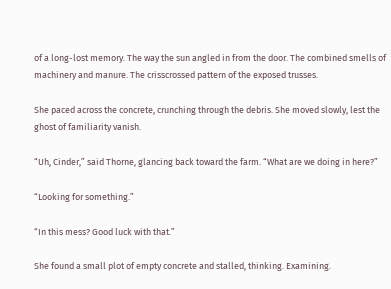of a long-lost memory. The way the sun angled in from the door. The combined smells of machinery and manure. The crisscrossed pattern of the exposed trusses.

She paced across the concrete, crunching through the debris. She moved slowly, lest the ghost of familiarity vanish.

“Uh, Cinder,” said Thorne, glancing back toward the farm. “What are we doing in here?”

“Looking for something.”

“In this mess? Good luck with that.”

She found a small plot of empty concrete and stalled, thinking. Examining.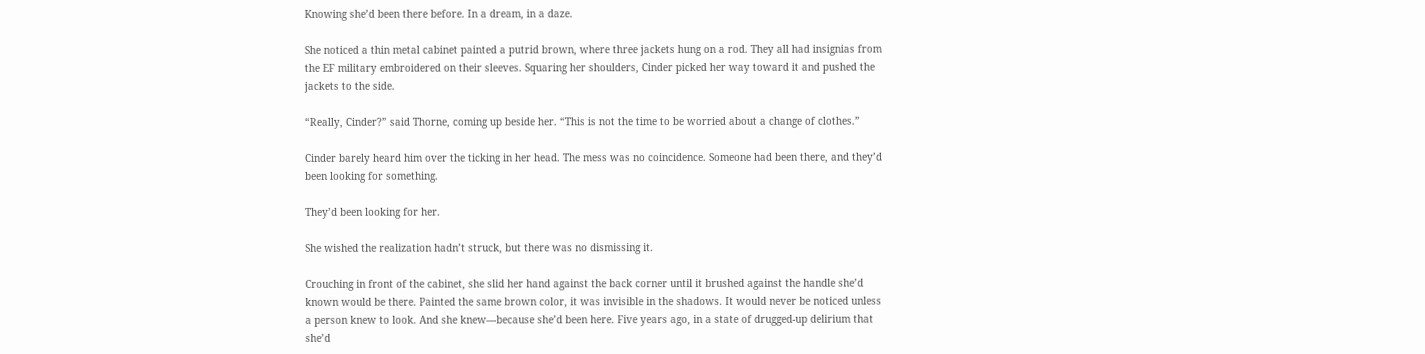Knowing she’d been there before. In a dream, in a daze.

She noticed a thin metal cabinet painted a putrid brown, where three jackets hung on a rod. They all had insignias from the EF military embroidered on their sleeves. Squaring her shoulders, Cinder picked her way toward it and pushed the jackets to the side.

“Really, Cinder?” said Thorne, coming up beside her. “This is not the time to be worried about a change of clothes.”

Cinder barely heard him over the ticking in her head. The mess was no coincidence. Someone had been there, and they’d been looking for something.

They’d been looking for her.

She wished the realization hadn’t struck, but there was no dismissing it.

Crouching in front of the cabinet, she slid her hand against the back corner until it brushed against the handle she’d known would be there. Painted the same brown color, it was invisible in the shadows. It would never be noticed unless a person knew to look. And she knew—because she’d been here. Five years ago, in a state of drugged-up delirium that she’d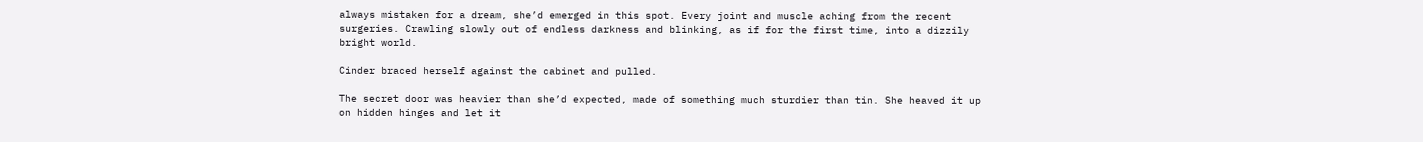always mistaken for a dream, she’d emerged in this spot. Every joint and muscle aching from the recent surgeries. Crawling slowly out of endless darkness and blinking, as if for the first time, into a dizzily bright world.

Cinder braced herself against the cabinet and pulled.

The secret door was heavier than she’d expected, made of something much sturdier than tin. She heaved it up on hidden hinges and let it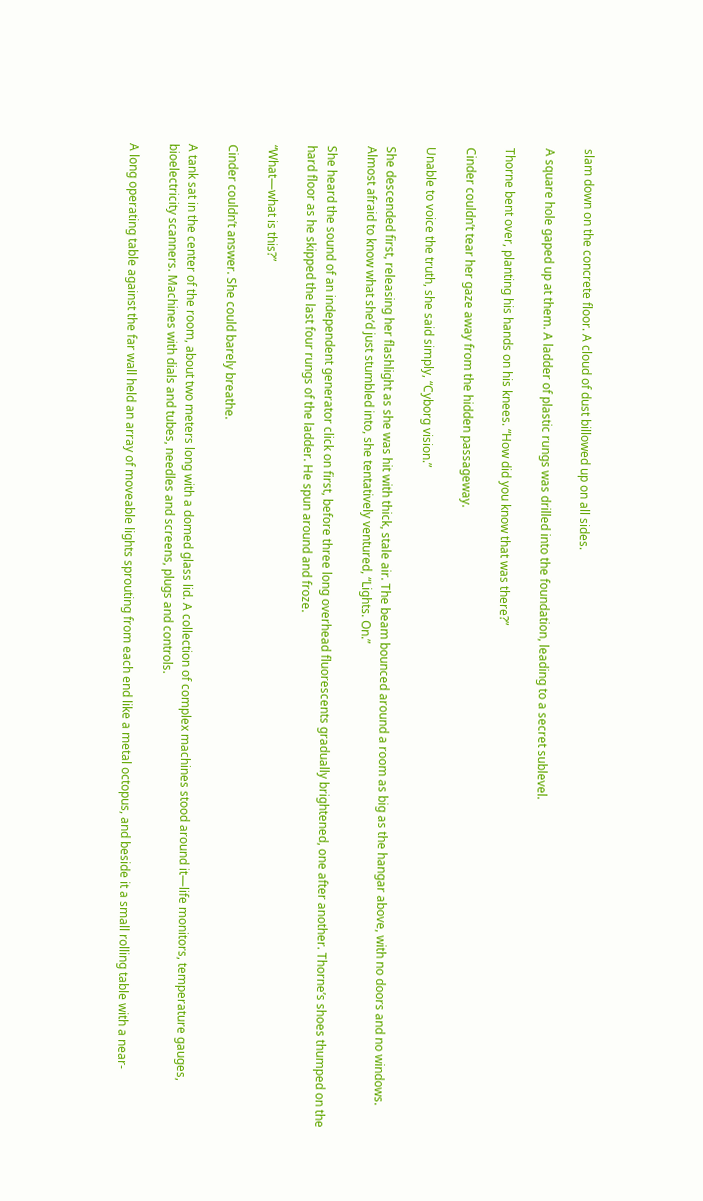slam down on the concrete floor. A cloud of dust billowed up on all sides.

A square hole gaped up at them. A ladder of plastic rungs was drilled into the foundation, leading to a secret sublevel.

Thorne bent over, planting his hands on his knees. “How did you know that was there?”

Cinder couldn’t tear her gaze away from the hidden passageway.

Unable to voice the truth, she said simply, “Cyborg vision.”

She descended first, releasing her flashlight as she was hit with thick, stale air. The beam bounced around a room as big as the hangar above, with no doors and no windows. Almost afraid to know what she’d just stumbled into, she tentatively ventured, “Lights. On.”

She heard the sound of an independent generator click on first, before three long overhead fluorescents gradually brightened, one after another. Thorne’s shoes thumped on the hard floor as he skipped the last four rungs of the ladder. He spun around and froze.

“What—what is this?”

Cinder couldn’t answer. She could barely breathe.

A tank sat in the center of the room, about two meters long with a domed glass lid. A collection of complex machines stood around it—life monitors, temperature gauges, bioelectricity scanners. Machines with dials and tubes, needles and screens, plugs and controls.

A long operating table against the far wall held an array of moveable lights sprouting from each end like a metal octopus, and beside it a small rolling table with a near-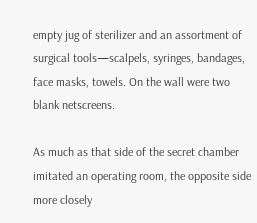empty jug of sterilizer and an assortment of surgical tools—scalpels, syringes, bandages, face masks, towels. On the wall were two blank netscreens.

As much as that side of the secret chamber imitated an operating room, the opposite side more closely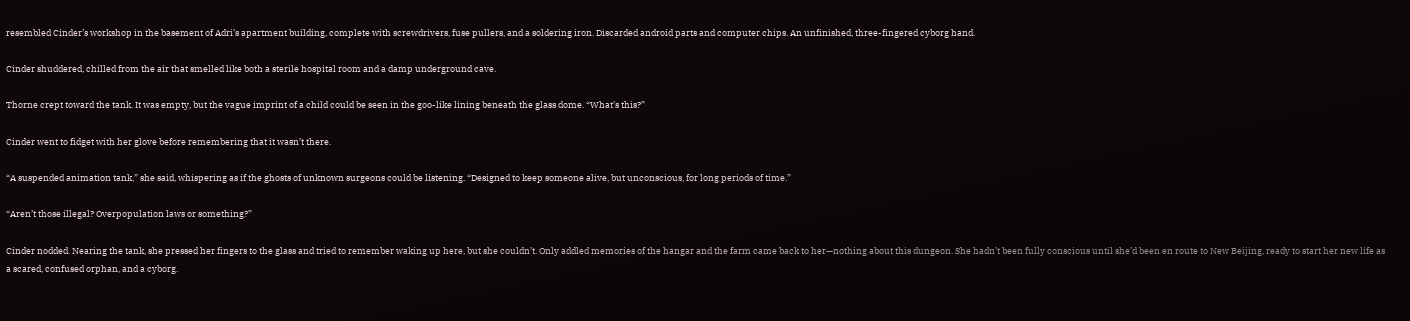resembled Cinder’s workshop in the basement of Adri’s apartment building, complete with screwdrivers, fuse pullers, and a soldering iron. Discarded android parts and computer chips. An unfinished, three-fingered cyborg hand.

Cinder shuddered, chilled from the air that smelled like both a sterile hospital room and a damp underground cave.

Thorne crept toward the tank. It was empty, but the vague imprint of a child could be seen in the goo-like lining beneath the glass dome. “What’s this?”

Cinder went to fidget with her glove before remembering that it wasn’t there.

“A suspended animation tank,” she said, whispering as if the ghosts of unknown surgeons could be listening. “Designed to keep someone alive, but unconscious, for long periods of time.”

“Aren’t those illegal? Overpopulation laws or something?”

Cinder nodded. Nearing the tank, she pressed her fingers to the glass and tried to remember waking up here, but she couldn’t. Only addled memories of the hangar and the farm came back to her—nothing about this dungeon. She hadn’t been fully conscious until she’d been en route to New Beijing, ready to start her new life as a scared, confused orphan, and a cyborg.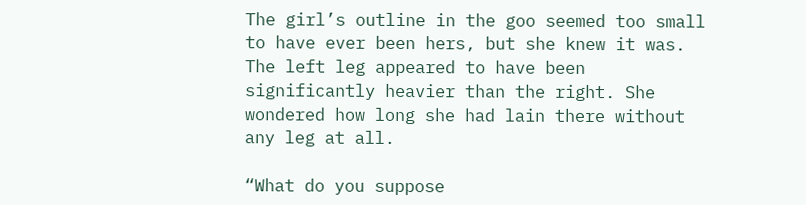The girl’s outline in the goo seemed too small to have ever been hers, but she knew it was. The left leg appeared to have been significantly heavier than the right. She wondered how long she had lain there without any leg at all.

“What do you suppose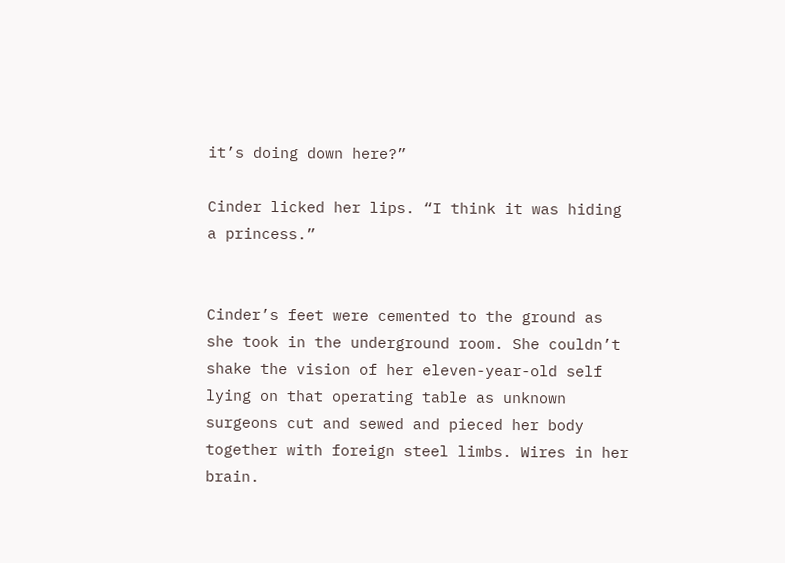it’s doing down here?”

Cinder licked her lips. “I think it was hiding a princess.”


Cinder’s feet were cemented to the ground as she took in the underground room. She couldn’t shake the vision of her eleven-year-old self lying on that operating table as unknown surgeons cut and sewed and pieced her body together with foreign steel limbs. Wires in her brain.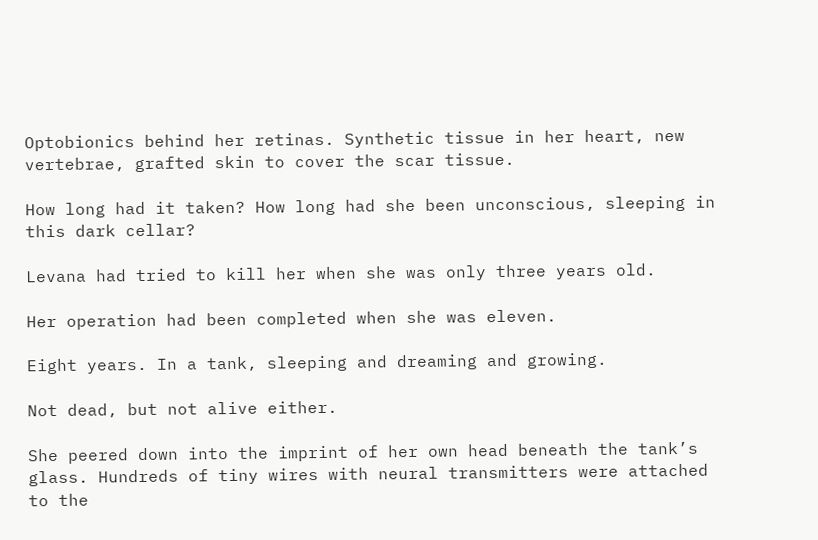Optobionics behind her retinas. Synthetic tissue in her heart, new vertebrae, grafted skin to cover the scar tissue.

How long had it taken? How long had she been unconscious, sleeping in this dark cellar?

Levana had tried to kill her when she was only three years old.

Her operation had been completed when she was eleven.

Eight years. In a tank, sleeping and dreaming and growing.

Not dead, but not alive either.

She peered down into the imprint of her own head beneath the tank’s glass. Hundreds of tiny wires with neural transmitters were attached to the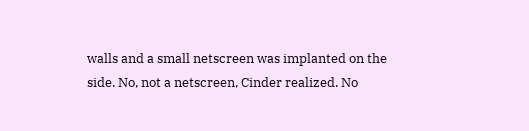walls and a small netscreen was implanted on the side. No, not a netscreen, Cinder realized. No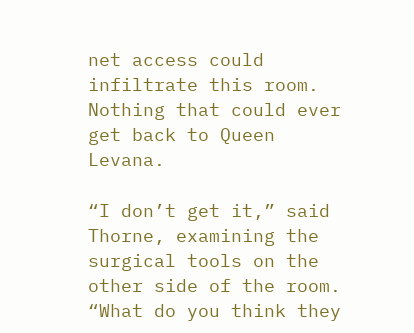net access could infiltrate this room. Nothing that could ever get back to Queen Levana.

“I don’t get it,” said Thorne, examining the surgical tools on the other side of the room. “What do you think they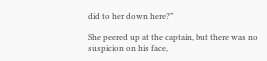did to her down here?”

She peered up at the captain, but there was no suspicion on his face,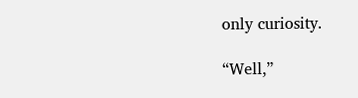only curiosity.

“Well,”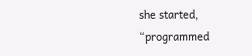she started, “programmed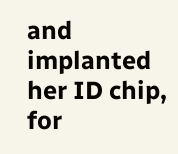and implanted her ID chip, for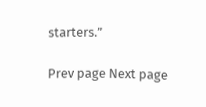starters.”

Prev page Next page